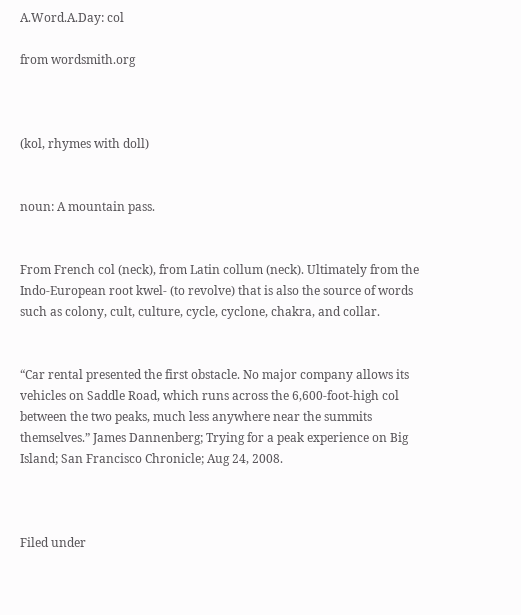A.Word.A.Day: col

from wordsmith.org



(kol, rhymes with doll)


noun: A mountain pass.


From French col (neck), from Latin collum (neck). Ultimately from the Indo-European root kwel- (to revolve) that is also the source of words such as colony, cult, culture, cycle, cyclone, chakra, and collar.


“Car rental presented the first obstacle. No major company allows its vehicles on Saddle Road, which runs across the 6,600-foot-high col between the two peaks, much less anywhere near the summits themselves.” James Dannenberg; Trying for a peak experience on Big Island; San Francisco Chronicle; Aug 24, 2008.



Filed under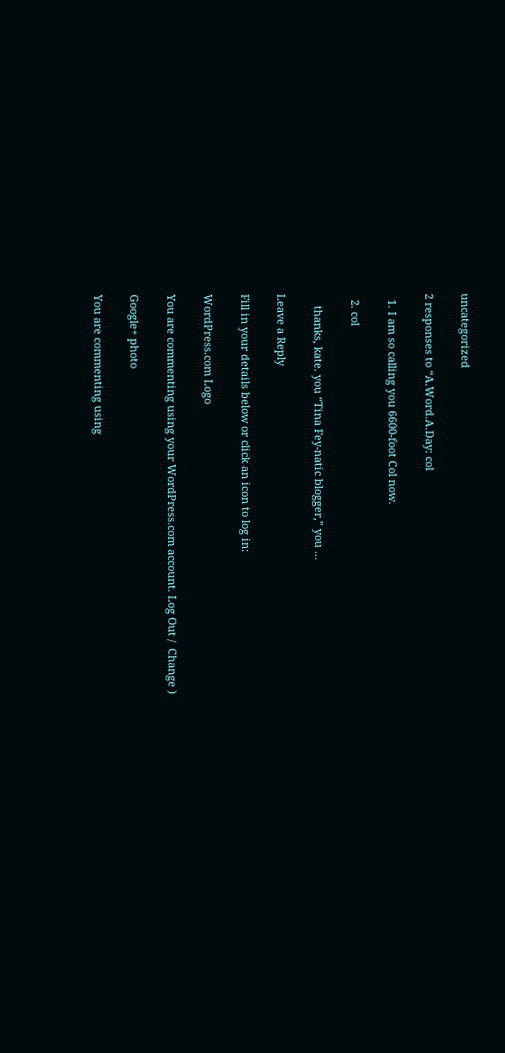uncategorized

2 responses to “A.Word.A.Day: col

  1. I am so calling you 6600-foot Col now.

  2. col

    thanks, kate. you “Tina Fey-natic blogger,” you …

Leave a Reply

Fill in your details below or click an icon to log in:

WordPress.com Logo

You are commenting using your WordPress.com account. Log Out /  Change )

Google+ photo

You are commenting using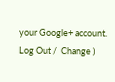your Google+ account. Log Out /  Change )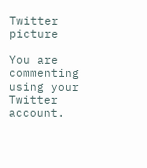Twitter picture

You are commenting using your Twitter account.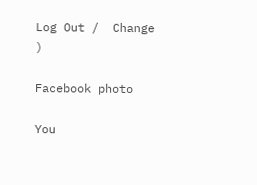Log Out /  Change )

Facebook photo

You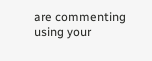are commenting using your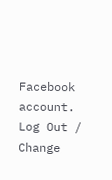Facebook account. Log Out /  Change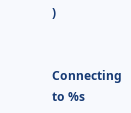)


Connecting to %s